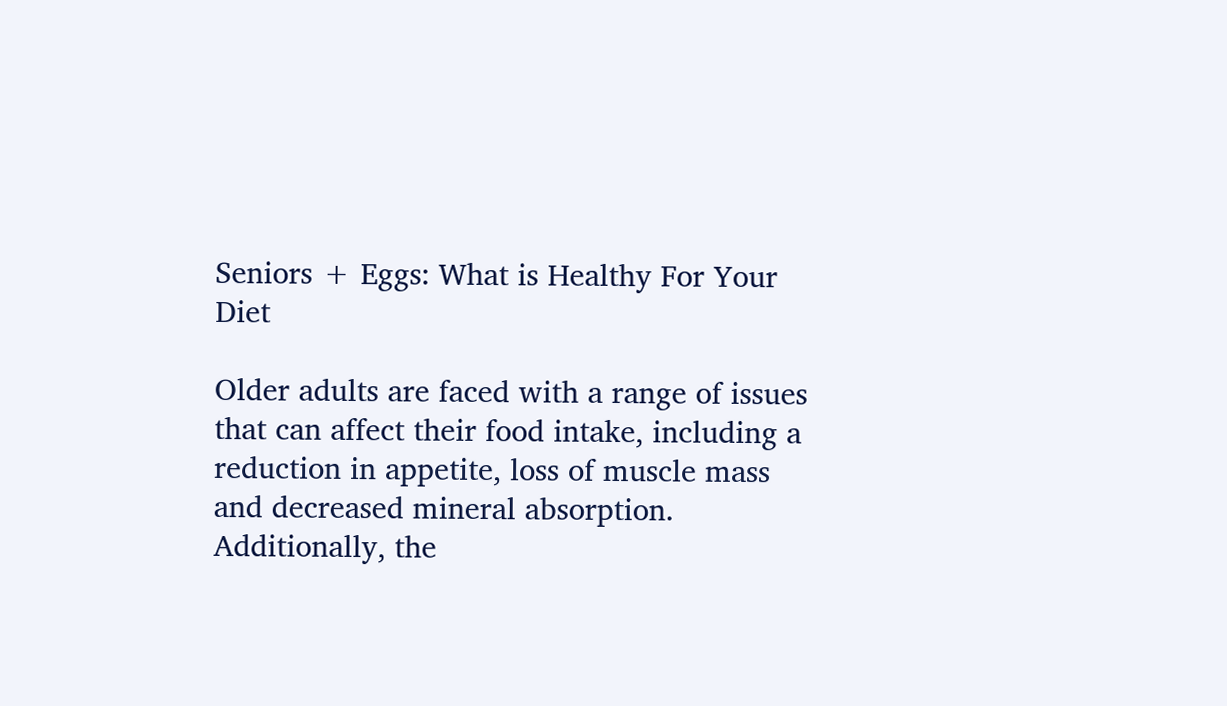Seniors + Eggs: What is Healthy For Your Diet

Older adults are faced with a range of issues that can affect their food intake, including a reduction in appetite, loss of muscle mass and decreased mineral absorption. Additionally, the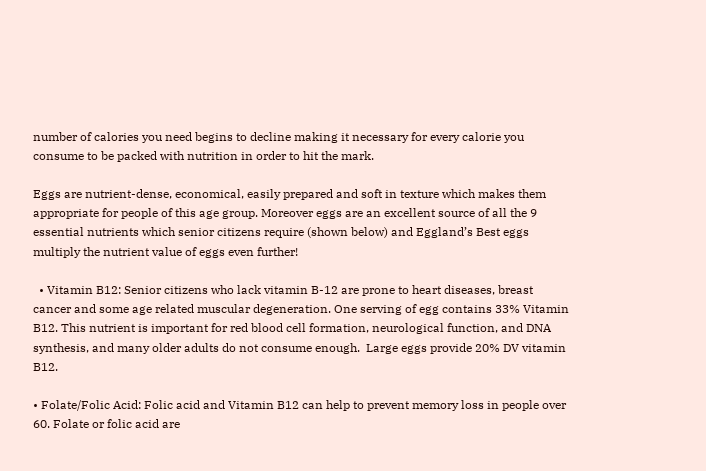number of calories you need begins to decline making it necessary for every calorie you consume to be packed with nutrition in order to hit the mark.

Eggs are nutrient-dense, economical, easily prepared and soft in texture which makes them appropriate for people of this age group. Moreover eggs are an excellent source of all the 9 essential nutrients which senior citizens require (shown below) and Eggland’s Best eggs multiply the nutrient value of eggs even further!

  • Vitamin B12: Senior citizens who lack vitamin B-12 are prone to heart diseases, breast cancer and some age related muscular degeneration. One serving of egg contains 33% Vitamin B12. This nutrient is important for red blood cell formation, neurological function, and DNA synthesis, and many older adults do not consume enough.  Large eggs provide 20% DV vitamin B12.

• Folate/Folic Acid: Folic acid and Vitamin B12 can help to prevent memory loss in people over 60. Folate or folic acid are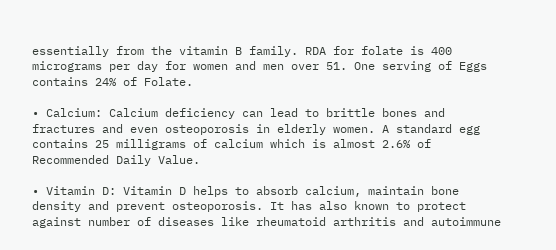essentially from the vitamin B family. RDA for folate is 400 micrograms per day for women and men over 51. One serving of Eggs contains 24% of Folate.

• Calcium: Calcium deficiency can lead to brittle bones and fractures and even osteoporosis in elderly women. A standard egg contains 25 milligrams of calcium which is almost 2.6% of Recommended Daily Value.

• Vitamin D: Vitamin D helps to absorb calcium, maintain bone density and prevent osteoporosis. It has also known to protect against number of diseases like rheumatoid arthritis and autoimmune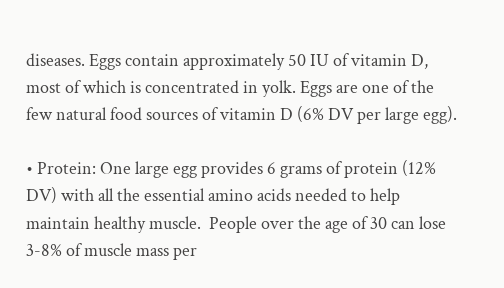diseases. Eggs contain approximately 50 IU of vitamin D, most of which is concentrated in yolk. Eggs are one of the few natural food sources of vitamin D (6% DV per large egg).

• Protein: One large egg provides 6 grams of protein (12% DV) with all the essential amino acids needed to help maintain healthy muscle.  People over the age of 30 can lose 3-8% of muscle mass per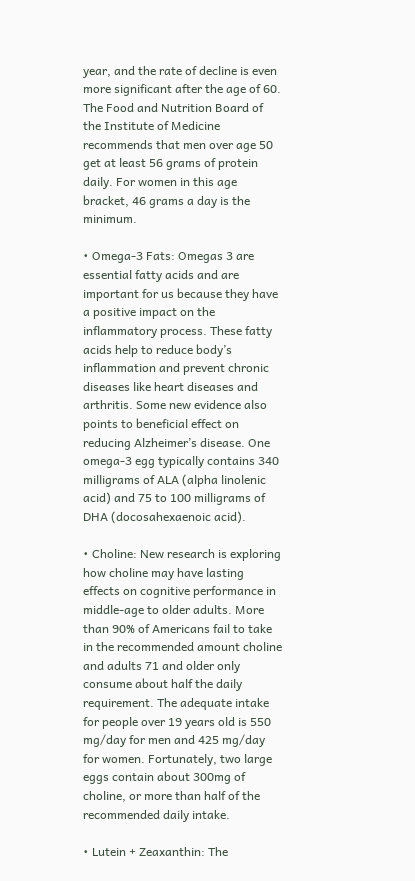year, and the rate of decline is even more significant after the age of 60. The Food and Nutrition Board of the Institute of Medicine recommends that men over age 50 get at least 56 grams of protein daily. For women in this age bracket, 46 grams a day is the minimum.

• Omega-3 Fats: Omegas 3 are essential fatty acids and are important for us because they have a positive impact on the inflammatory process. These fatty acids help to reduce body’s inflammation and prevent chronic diseases like heart diseases and arthritis. Some new evidence also points to beneficial effect on reducing Alzheimer’s disease. One omega-3 egg typically contains 340 milligrams of ALA (alpha linolenic acid) and 75 to 100 milligrams of DHA (docosahexaenoic acid).

• Choline: New research is exploring how choline may have lasting effects on cognitive performance in middle-age to older adults. More than 90% of Americans fail to take in the recommended amount choline and adults 71 and older only consume about half the daily requirement. The adequate intake for people over 19 years old is 550 mg/day for men and 425 mg/day for women. Fortunately, two large eggs contain about 300mg of choline, or more than half of the recommended daily intake.

• Lutein + Zeaxanthin: The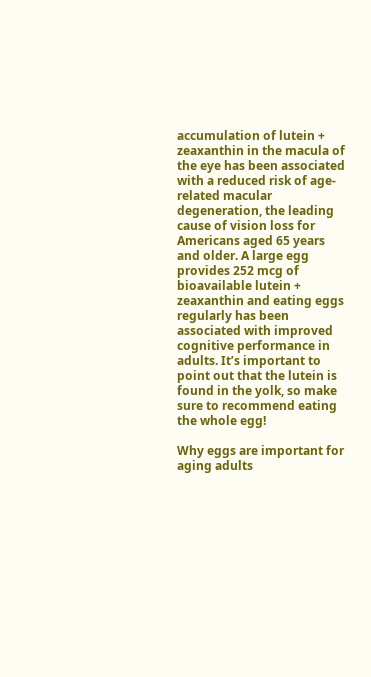accumulation of lutein + zeaxanthin in the macula of the eye has been associated with a reduced risk of age-related macular degeneration, the leading cause of vision loss for Americans aged 65 years and older. A large egg provides 252 mcg of bioavailable lutein + zeaxanthin and eating eggs regularly has been associated with improved cognitive performance in adults. It’s important to point out that the lutein is found in the yolk, so make sure to recommend eating the whole egg!

Why eggs are important for aging adults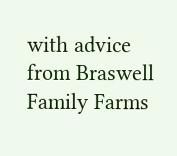with advice from Braswell Family Farms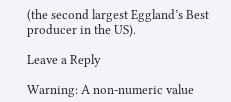(the second largest Eggland’s Best producer in the US).

Leave a Reply

Warning: A non-numeric value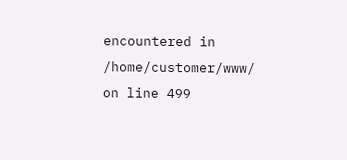encountered in /home/customer/www/ on line 499